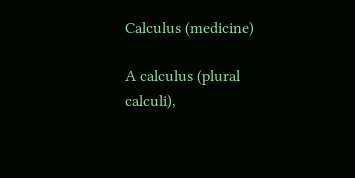Calculus (medicine)

A calculus (plural calculi),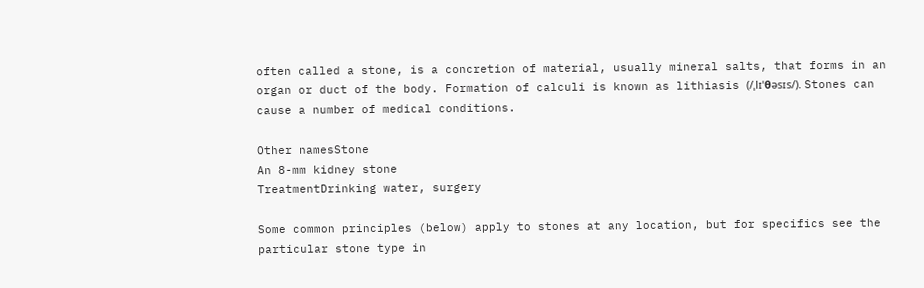often called a stone, is a concretion of material, usually mineral salts, that forms in an organ or duct of the body. Formation of calculi is known as lithiasis (/ˌlɪˈθəsɪs/). Stones can cause a number of medical conditions.

Other namesStone
An 8-mm kidney stone
TreatmentDrinking water, surgery

Some common principles (below) apply to stones at any location, but for specifics see the particular stone type in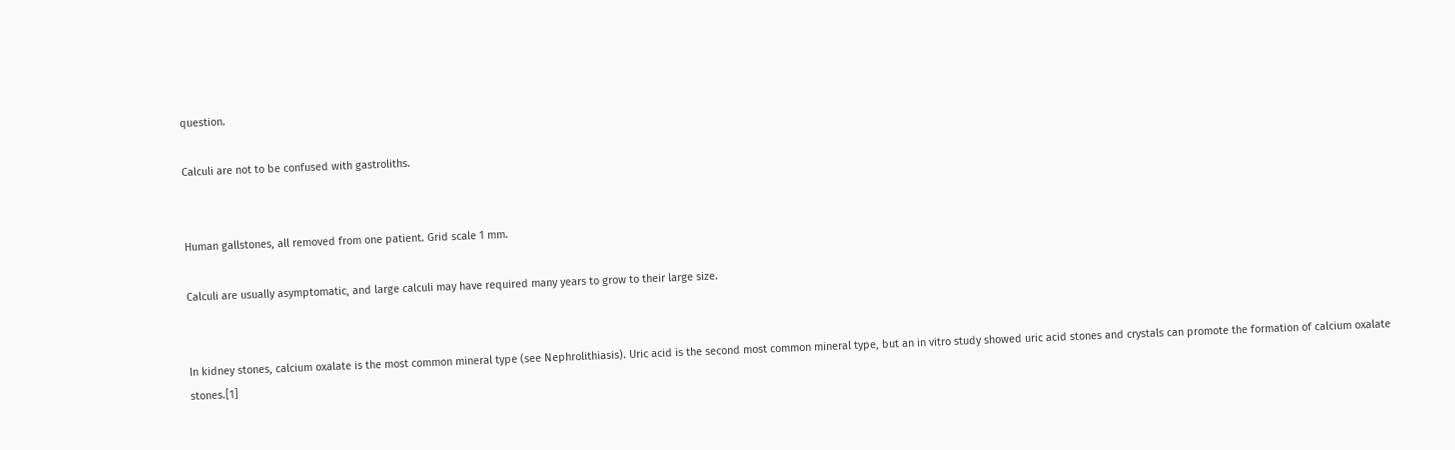question.

Calculi are not to be confused with gastroliths.


Human gallstones, all removed from one patient. Grid scale 1 mm.

Calculi are usually asymptomatic, and large calculi may have required many years to grow to their large size.


In kidney stones, calcium oxalate is the most common mineral type (see Nephrolithiasis). Uric acid is the second most common mineral type, but an in vitro study showed uric acid stones and crystals can promote the formation of calcium oxalate stones.[1]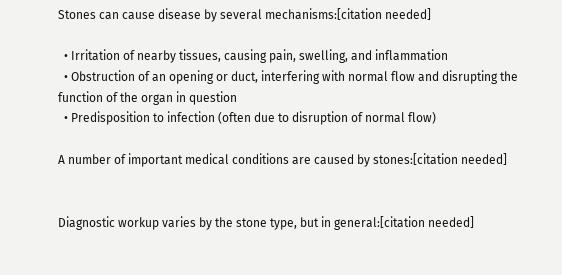Stones can cause disease by several mechanisms:[citation needed]

  • Irritation of nearby tissues, causing pain, swelling, and inflammation
  • Obstruction of an opening or duct, interfering with normal flow and disrupting the function of the organ in question
  • Predisposition to infection (often due to disruption of normal flow)

A number of important medical conditions are caused by stones:[citation needed]


Diagnostic workup varies by the stone type, but in general:[citation needed]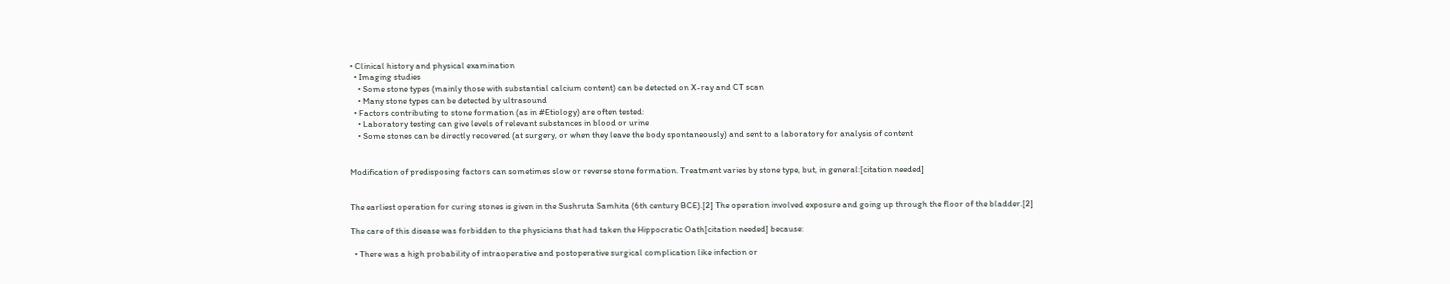• Clinical history and physical examination
  • Imaging studies
    • Some stone types (mainly those with substantial calcium content) can be detected on X-ray and CT scan
    • Many stone types can be detected by ultrasound
  • Factors contributing to stone formation (as in #Etiology) are often tested:
    • Laboratory testing can give levels of relevant substances in blood or urine
    • Some stones can be directly recovered (at surgery, or when they leave the body spontaneously) and sent to a laboratory for analysis of content


Modification of predisposing factors can sometimes slow or reverse stone formation. Treatment varies by stone type, but, in general:[citation needed]


The earliest operation for curing stones is given in the Sushruta Samhita (6th century BCE).[2] The operation involved exposure and going up through the floor of the bladder.[2]

The care of this disease was forbidden to the physicians that had taken the Hippocratic Oath[citation needed] because:

  • There was a high probability of intraoperative and postoperative surgical complication like infection or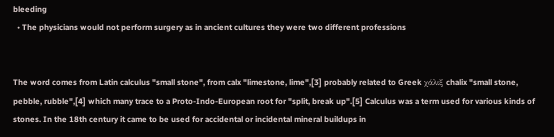bleeding
  • The physicians would not perform surgery as in ancient cultures they were two different professions


The word comes from Latin calculus "small stone", from calx "limestone, lime",[3] probably related to Greek χάλιξ chalix "small stone, pebble, rubble",[4] which many trace to a Proto-Indo-European root for "split, break up".[5] Calculus was a term used for various kinds of stones. In the 18th century it came to be used for accidental or incidental mineral buildups in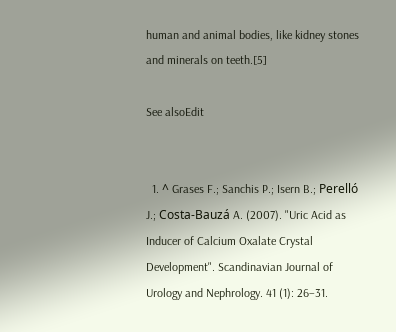human and animal bodies, like kidney stones and minerals on teeth.[5]

See alsoEdit


  1. ^ Grases F.; Sanchis P.; Isern B.; Perelló J.; Costa-Bauzá A. (2007). "Uric Acid as Inducer of Calcium Oxalate Crystal Development". Scandinavian Journal of Urology and Nephrology. 41 (1): 26–31.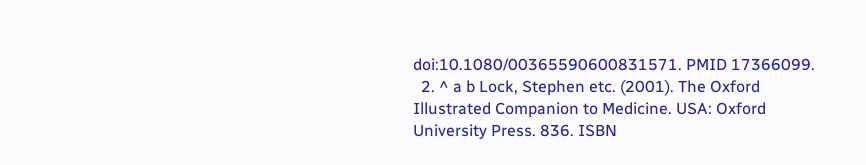doi:10.1080/00365590600831571. PMID 17366099.
  2. ^ a b Lock, Stephen etc. (2001). The Oxford Illustrated Companion to Medicine. USA: Oxford University Press. 836. ISBN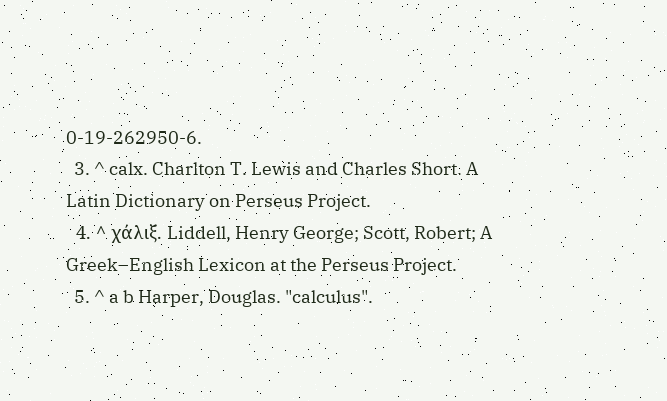0-19-262950-6.
  3. ^ calx. Charlton T. Lewis and Charles Short. A Latin Dictionary on Perseus Project.
  4. ^ χάλιξ. Liddell, Henry George; Scott, Robert; A Greek–English Lexicon at the Perseus Project.
  5. ^ a b Harper, Douglas. "calculus".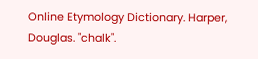Online Etymology Dictionary. Harper, Douglas. "chalk".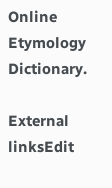Online Etymology Dictionary.

External linksEdit